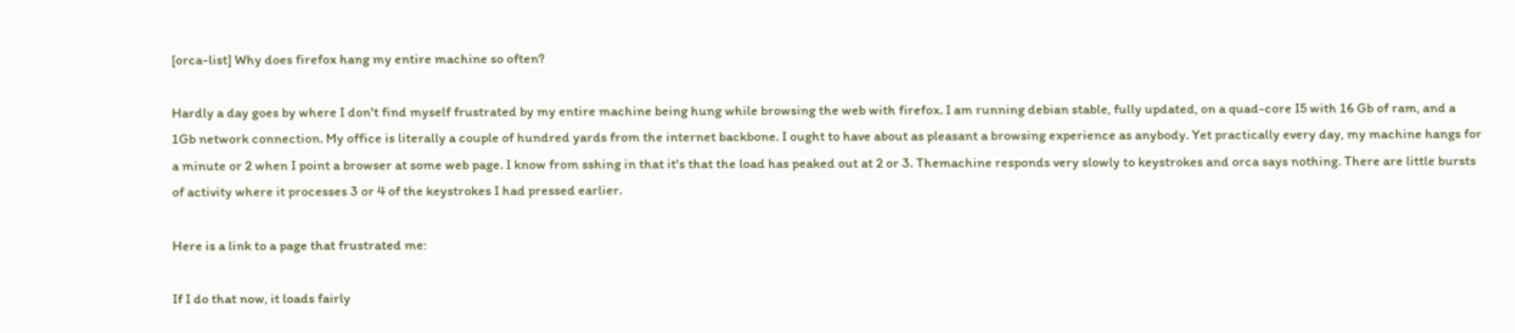[orca-list] Why does firefox hang my entire machine so often?

Hardly a day goes by where I don't find myself frustrated by my entire machine being hung while browsing the web with firefox. I am running debian stable, fully updated, on a quad-core I5 with 16 Gb of ram, and a 1Gb network connection. My office is literally a couple of hundred yards from the internet backbone. I ought to have about as pleasant a browsing experience as anybody. Yet practically every day, my machine hangs for a minute or 2 when I point a browser at some web page. I know from sshing in that it's that the load has peaked out at 2 or 3. Themachine responds very slowly to keystrokes and orca says nothing. There are little bursts of activity where it processes 3 or 4 of the keystrokes I had pressed earlier.

Here is a link to a page that frustrated me:

If I do that now, it loads fairly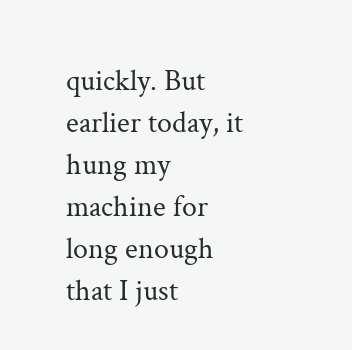quickly. But earlier today, it hung my machine for long enough that I just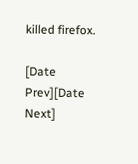killed firefox.

[Date Prev][Date Next]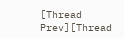[Thread Prev][Thread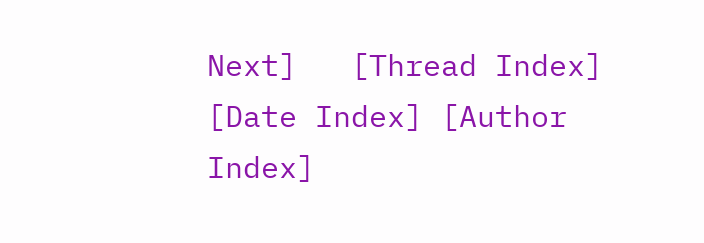Next]   [Thread Index] [Date Index] [Author Index]